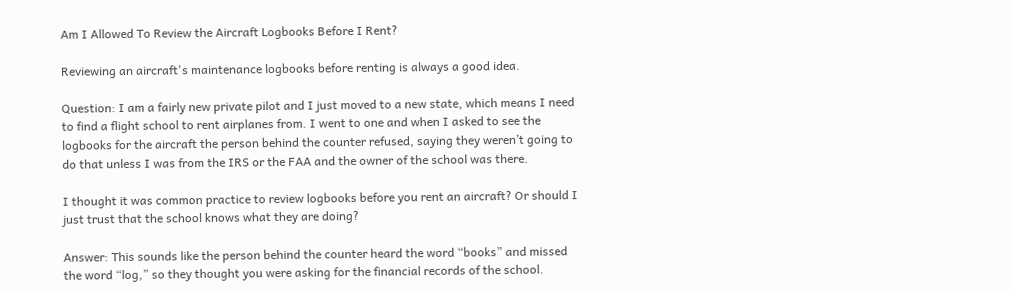Am I Allowed To Review the Aircraft Logbooks Before I Rent?

Reviewing an aircraft's maintenance logbooks before renting is always a good idea.

Question: I am a fairly new private pilot and I just moved to a new state, which means I need to find a flight school to rent airplanes from. I went to one and when I asked to see the logbooks for the aircraft the person behind the counter refused, saying they weren’t going to do that unless I was from the IRS or the FAA and the owner of the school was there.

I thought it was common practice to review logbooks before you rent an aircraft? Or should I just trust that the school knows what they are doing?

Answer: This sounds like the person behind the counter heard the word “books” and missed the word “log,” so they thought you were asking for the financial records of the school.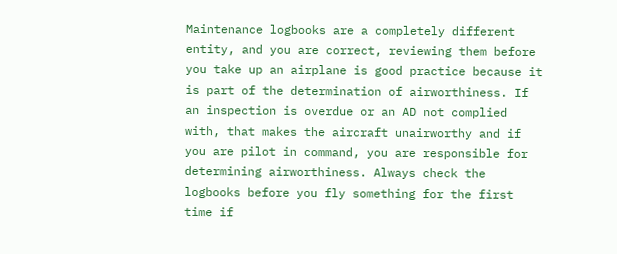Maintenance logbooks are a completely different entity, and you are correct, reviewing them before you take up an airplane is good practice because it is part of the determination of airworthiness. If an inspection is overdue or an AD not complied with, that makes the aircraft unairworthy and if you are pilot in command, you are responsible for determining airworthiness. Always check the logbooks before you fly something for the first time if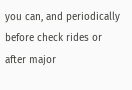you can, and periodically before check rides or after major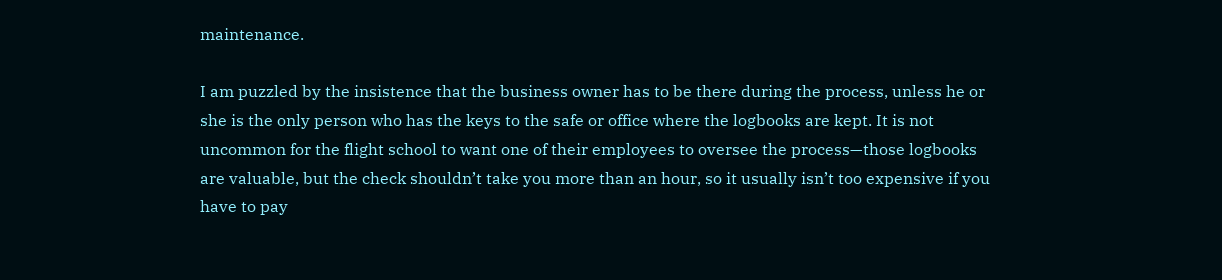maintenance.

I am puzzled by the insistence that the business owner has to be there during the process, unless he or she is the only person who has the keys to the safe or office where the logbooks are kept. It is not uncommon for the flight school to want one of their employees to oversee the process—those logbooks are valuable, but the check shouldn’t take you more than an hour, so it usually isn’t too expensive if you have to pay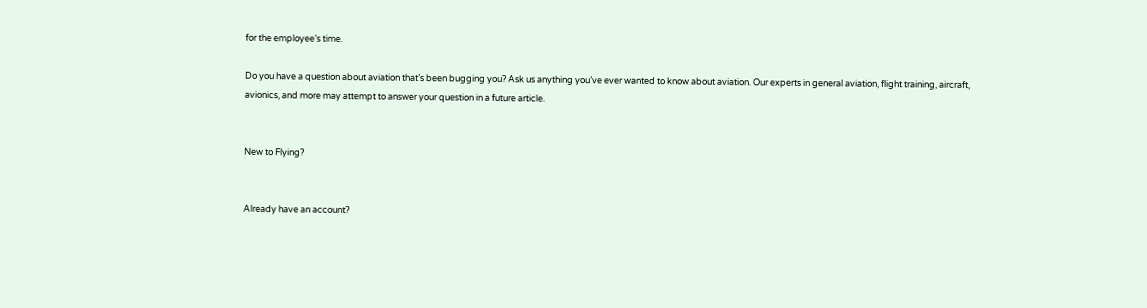for the employee’s time.

Do you have a question about aviation that’s been bugging you? Ask us anything you’ve ever wanted to know about aviation. Our experts in general aviation, flight training, aircraft, avionics, and more may attempt to answer your question in a future article.


New to Flying?


Already have an account?